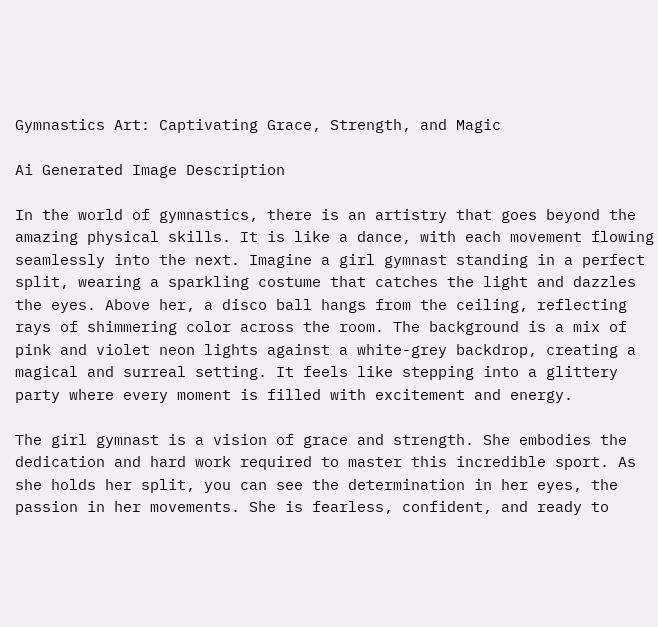Gymnastics Art: Captivating Grace, Strength, and Magic

Ai Generated Image Description

In the world of gymnastics, there is an artistry that goes beyond the amazing physical skills. It is like a dance, with each movement flowing seamlessly into the next. Imagine a girl gymnast standing in a perfect split, wearing a sparkling costume that catches the light and dazzles the eyes. Above her, a disco ball hangs from the ceiling, reflecting rays of shimmering color across the room. The background is a mix of pink and violet neon lights against a white-grey backdrop, creating a magical and surreal setting. It feels like stepping into a glittery party where every moment is filled with excitement and energy.

The girl gymnast is a vision of grace and strength. She embodies the dedication and hard work required to master this incredible sport. As she holds her split, you can see the determination in her eyes, the passion in her movements. She is fearless, confident, and ready to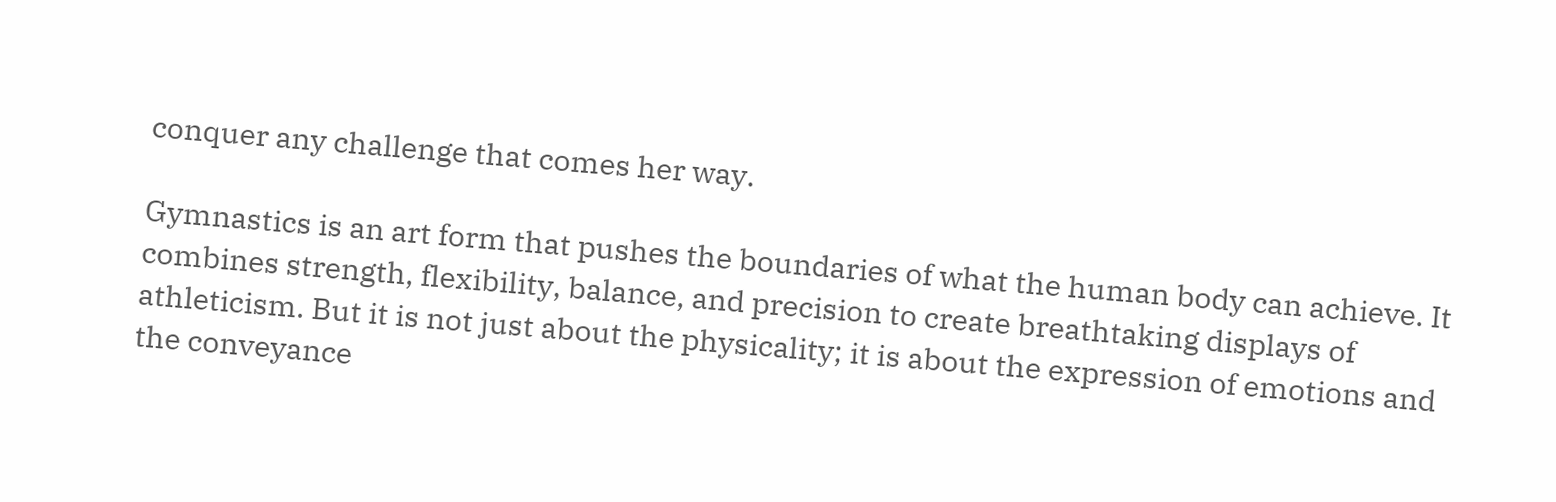conquer any challenge that comes her way.

Gymnastics is an art form that pushes the boundaries of what the human body can achieve. It combines strength, flexibility, balance, and precision to create breathtaking displays of athleticism. But it is not just about the physicality; it is about the expression of emotions and the conveyance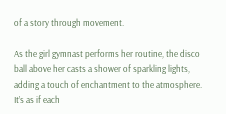of a story through movement.

As the girl gymnast performs her routine, the disco ball above her casts a shower of sparkling lights, adding a touch of enchantment to the atmosphere. It’s as if each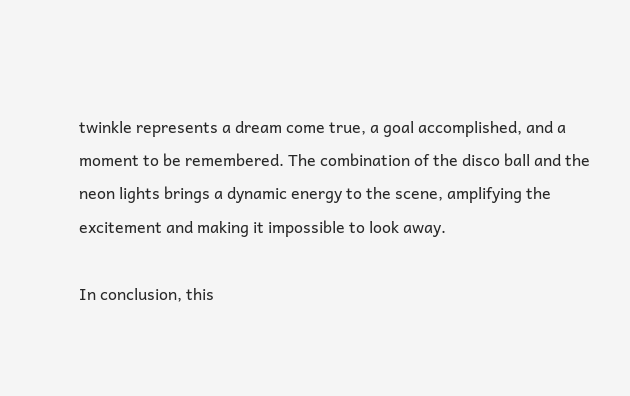twinkle represents a dream come true, a goal accomplished, and a moment to be remembered. The combination of the disco ball and the neon lights brings a dynamic energy to the scene, amplifying the excitement and making it impossible to look away.

In conclusion, this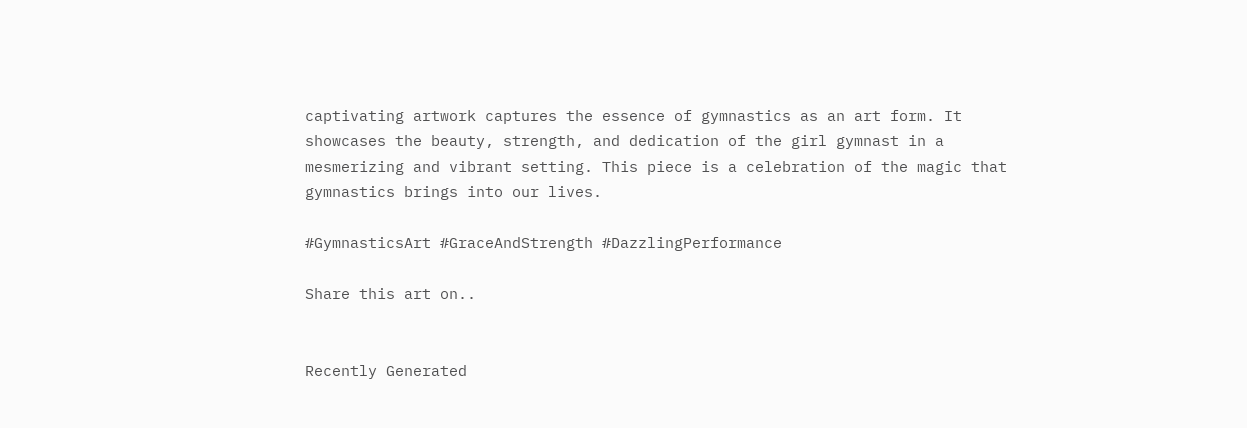captivating artwork captures the essence of gymnastics as an art form. It showcases the beauty, strength, and dedication of the girl gymnast in a mesmerizing and vibrant setting. This piece is a celebration of the magic that gymnastics brings into our lives.

#GymnasticsArt #GraceAndStrength #DazzlingPerformance

Share this art on..


Recently Generated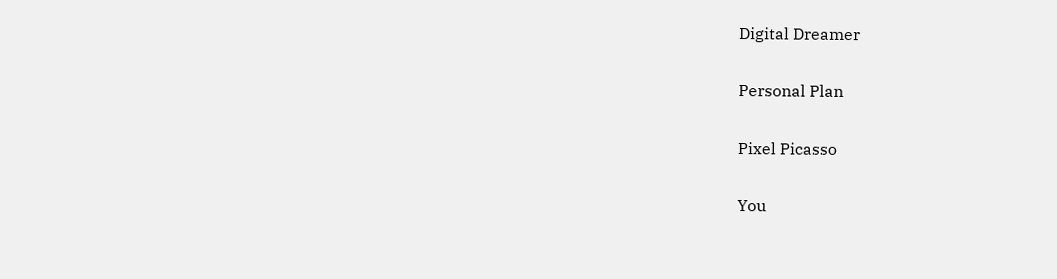Digital Dreamer


Personal Plan


Pixel Picasso


You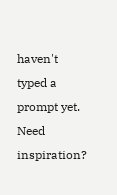haven't typed a prompt yet. Need inspiration?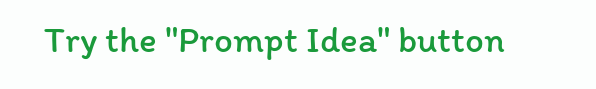Try the "Prompt Idea" button